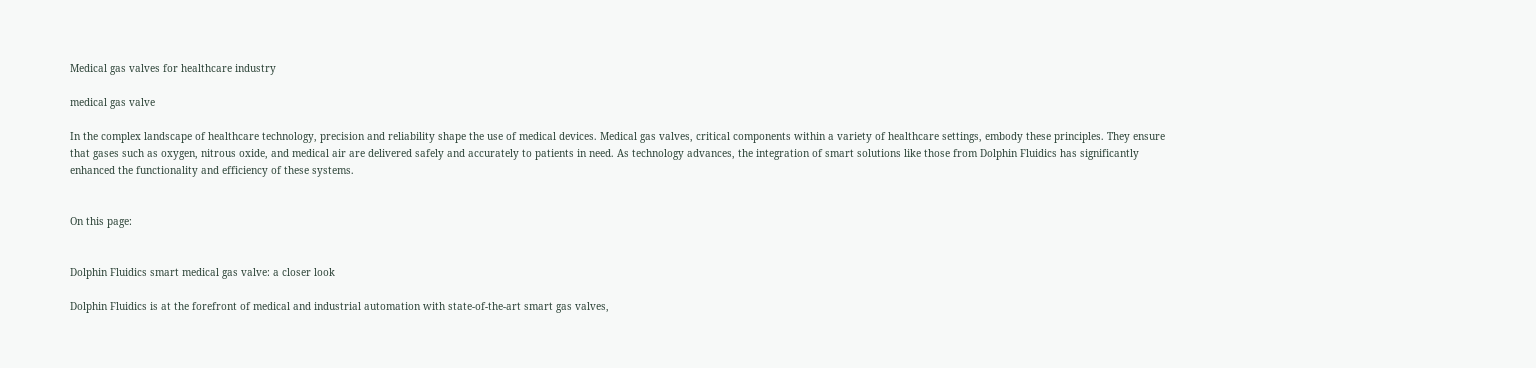Medical gas valves for healthcare industry

medical gas valve

In the complex landscape of healthcare technology, precision and reliability shape the use of medical devices. Medical gas valves, critical components within a variety of healthcare settings, embody these principles. They ensure that gases such as oxygen, nitrous oxide, and medical air are delivered safely and accurately to patients in need. As technology advances, the integration of smart solutions like those from Dolphin Fluidics has significantly enhanced the functionality and efficiency of these systems.


On this page:


Dolphin Fluidics smart medical gas valve: a closer look

Dolphin Fluidics is at the forefront of medical and industrial automation with state-of-the-art smart gas valves,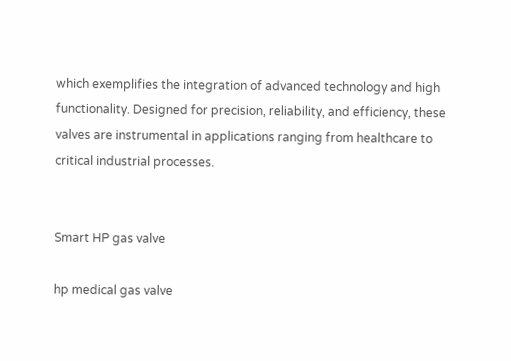which exemplifies the integration of advanced technology and high functionality. Designed for precision, reliability, and efficiency, these valves are instrumental in applications ranging from healthcare to critical industrial processes.


Smart HP gas valve

hp medical gas valve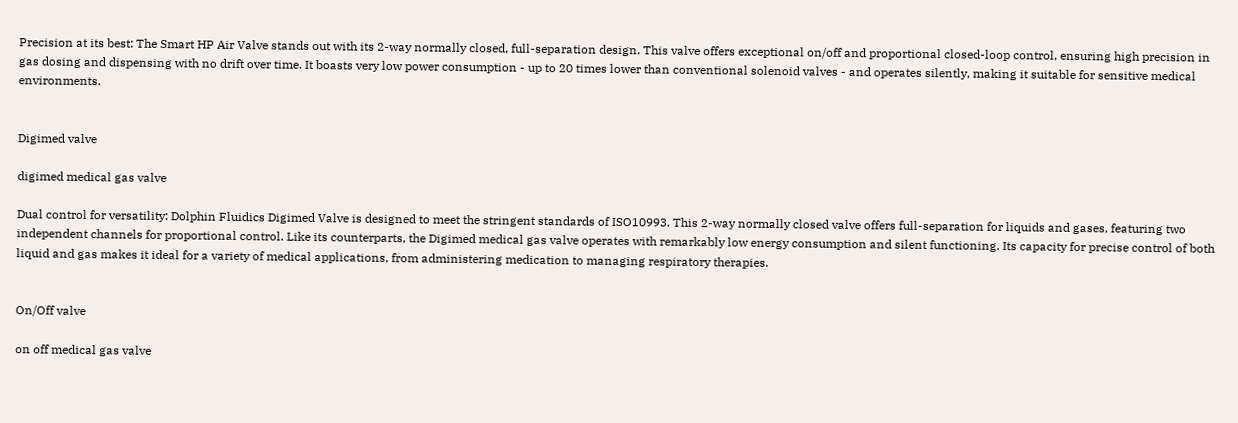Precision at its best: The Smart HP Air Valve stands out with its 2-way normally closed, full-separation design. This valve offers exceptional on/off and proportional closed-loop control, ensuring high precision in gas dosing and dispensing with no drift over time. It boasts very low power consumption - up to 20 times lower than conventional solenoid valves - and operates silently, making it suitable for sensitive medical environments.


Digimed valve

digimed medical gas valve

Dual control for versatility: Dolphin Fluidics Digimed Valve is designed to meet the stringent standards of ISO10993. This 2-way normally closed valve offers full-separation for liquids and gases, featuring two independent channels for proportional control. Like its counterparts, the Digimed medical gas valve operates with remarkably low energy consumption and silent functioning. Its capacity for precise control of both liquid and gas makes it ideal for a variety of medical applications, from administering medication to managing respiratory therapies.


On/Off valve

on off medical gas valve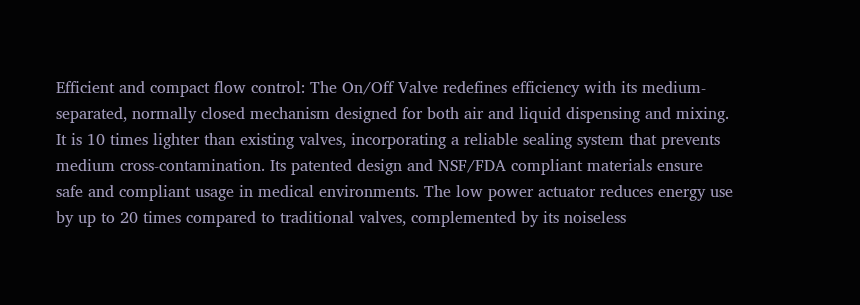Efficient and compact flow control: The On/Off Valve redefines efficiency with its medium-separated, normally closed mechanism designed for both air and liquid dispensing and mixing. It is 10 times lighter than existing valves, incorporating a reliable sealing system that prevents medium cross-contamination. Its patented design and NSF/FDA compliant materials ensure safe and compliant usage in medical environments. The low power actuator reduces energy use by up to 20 times compared to traditional valves, complemented by its noiseless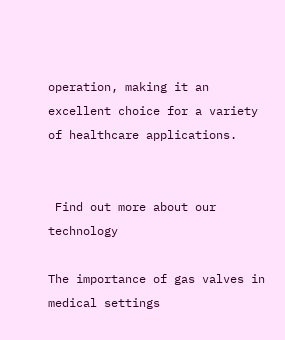operation, making it an excellent choice for a variety of healthcare applications.


 Find out more about our technology

The importance of gas valves in medical settings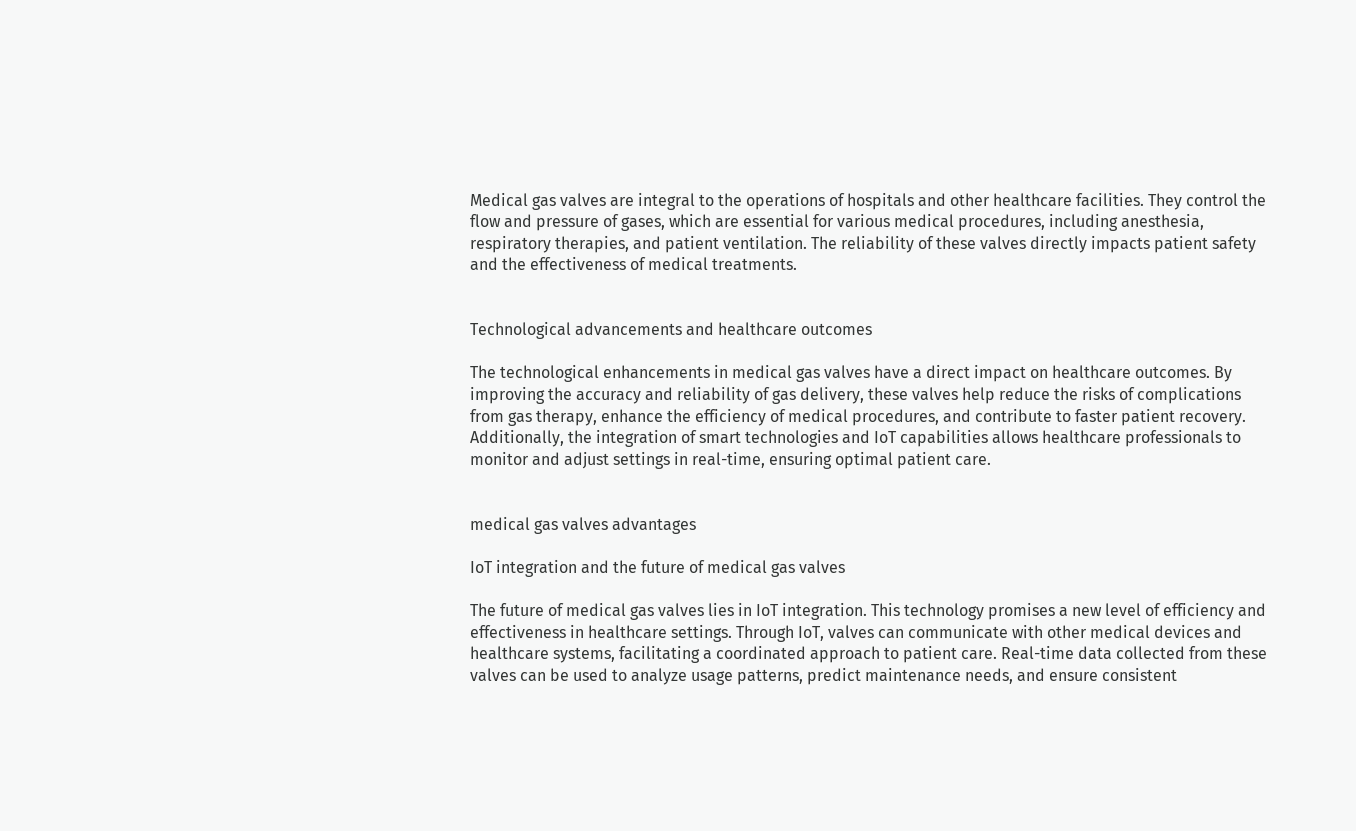Medical gas valves are integral to the operations of hospitals and other healthcare facilities. They control the flow and pressure of gases, which are essential for various medical procedures, including anesthesia, respiratory therapies, and patient ventilation. The reliability of these valves directly impacts patient safety and the effectiveness of medical treatments.


Technological advancements and healthcare outcomes

The technological enhancements in medical gas valves have a direct impact on healthcare outcomes. By improving the accuracy and reliability of gas delivery, these valves help reduce the risks of complications from gas therapy, enhance the efficiency of medical procedures, and contribute to faster patient recovery. Additionally, the integration of smart technologies and IoT capabilities allows healthcare professionals to monitor and adjust settings in real-time, ensuring optimal patient care.


medical gas valves advantages

IoT integration and the future of medical gas valves

The future of medical gas valves lies in IoT integration. This technology promises a new level of efficiency and effectiveness in healthcare settings. Through IoT, valves can communicate with other medical devices and healthcare systems, facilitating a coordinated approach to patient care. Real-time data collected from these valves can be used to analyze usage patterns, predict maintenance needs, and ensure consistent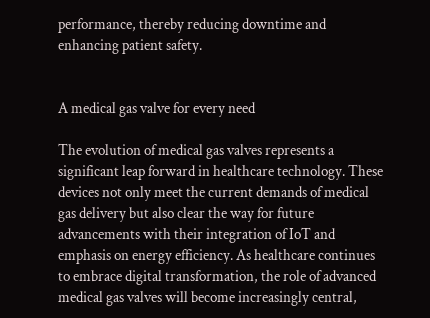performance, thereby reducing downtime and enhancing patient safety.


A medical gas valve for every need

The evolution of medical gas valves represents a significant leap forward in healthcare technology. These devices not only meet the current demands of medical gas delivery but also clear the way for future advancements with their integration of IoT and emphasis on energy efficiency. As healthcare continues to embrace digital transformation, the role of advanced medical gas valves will become increasingly central,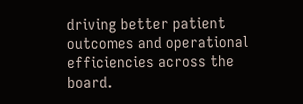driving better patient outcomes and operational efficiencies across the board.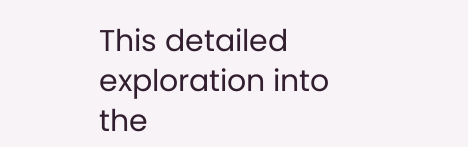This detailed exploration into the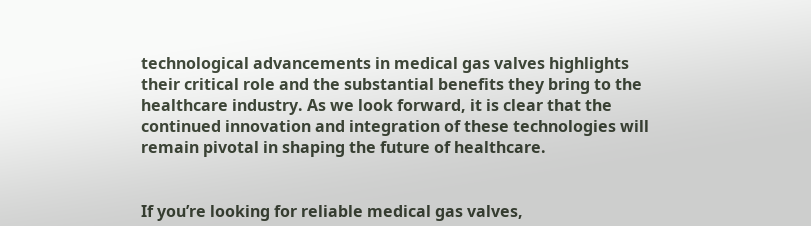technological advancements in medical gas valves highlights their critical role and the substantial benefits they bring to the healthcare industry. As we look forward, it is clear that the continued innovation and integration of these technologies will remain pivotal in shaping the future of healthcare.


If you’re looking for reliable medical gas valves,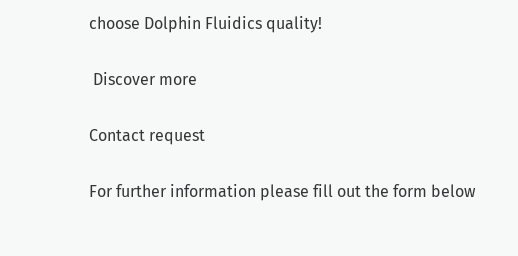choose Dolphin Fluidics quality!

 Discover more

Contact request

For further information please fill out the form below